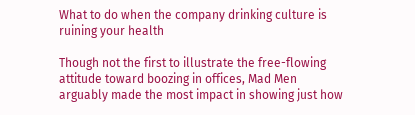What to do when the company drinking culture is ruining your health

Though not the first to illustrate the free-flowing attitude toward boozing in offices, Mad Men arguably made the most impact in showing just how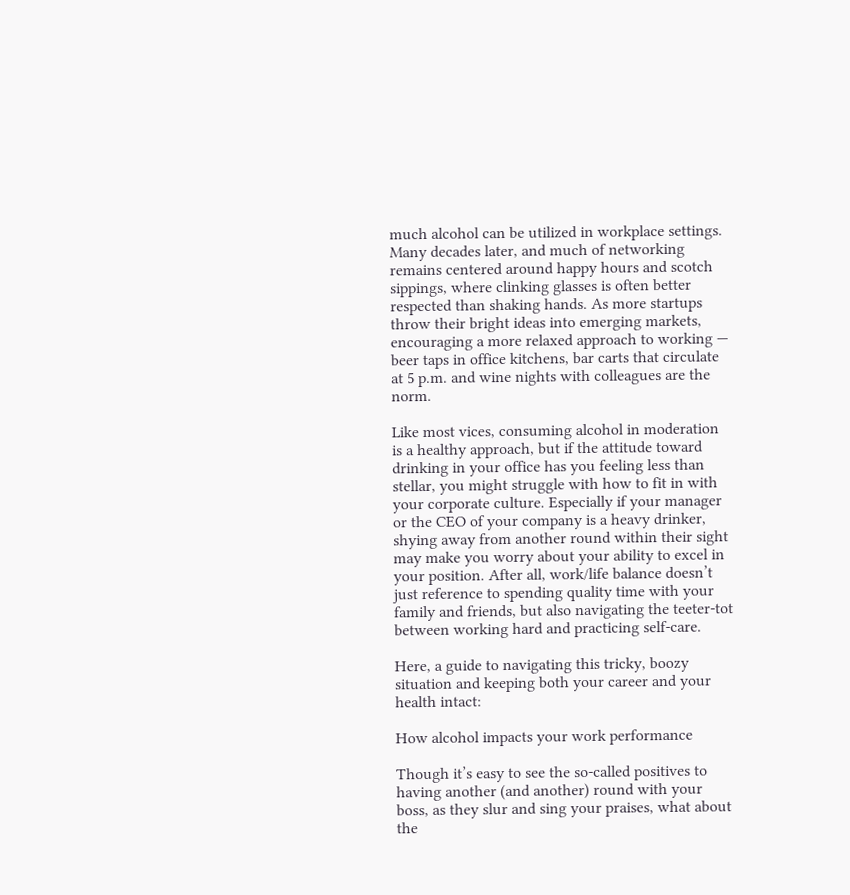much alcohol can be utilized in workplace settings. Many decades later, and much of networking remains centered around happy hours and scotch sippings, where clinking glasses is often better respected than shaking hands. As more startups throw their bright ideas into emerging markets, encouraging a more relaxed approach to working — beer taps in office kitchens, bar carts that circulate at 5 p.m. and wine nights with colleagues are the norm.

Like most vices, consuming alcohol in moderation is a healthy approach, but if the attitude toward drinking in your office has you feeling less than stellar, you might struggle with how to fit in with your corporate culture. Especially if your manager or the CEO of your company is a heavy drinker, shying away from another round within their sight may make you worry about your ability to excel in your position. After all, work/life balance doesn’t just reference to spending quality time with your family and friends, but also navigating the teeter-tot between working hard and practicing self-care.

Here, a guide to navigating this tricky, boozy situation and keeping both your career and your health intact:

How alcohol impacts your work performance

Though it’s easy to see the so-called positives to having another (and another) round with your boss, as they slur and sing your praises, what about the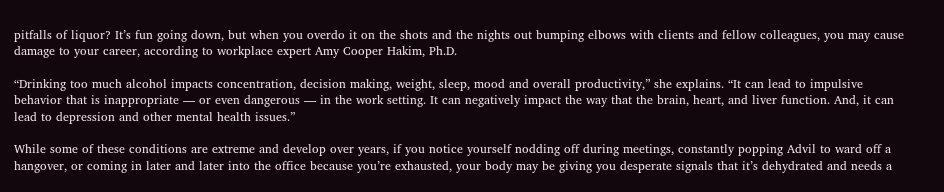pitfalls of liquor? It’s fun going down, but when you overdo it on the shots and the nights out bumping elbows with clients and fellow colleagues, you may cause damage to your career, according to workplace expert Amy Cooper Hakim, Ph.D.

“Drinking too much alcohol impacts concentration, decision making, weight, sleep, mood and overall productivity,” she explains. “It can lead to impulsive behavior that is inappropriate — or even dangerous — in the work setting. It can negatively impact the way that the brain, heart, and liver function. And, it can lead to depression and other mental health issues.”

While some of these conditions are extreme and develop over years, if you notice yourself nodding off during meetings, constantly popping Advil to ward off a hangover, or coming in later and later into the office because you’re exhausted, your body may be giving you desperate signals that it’s dehydrated and needs a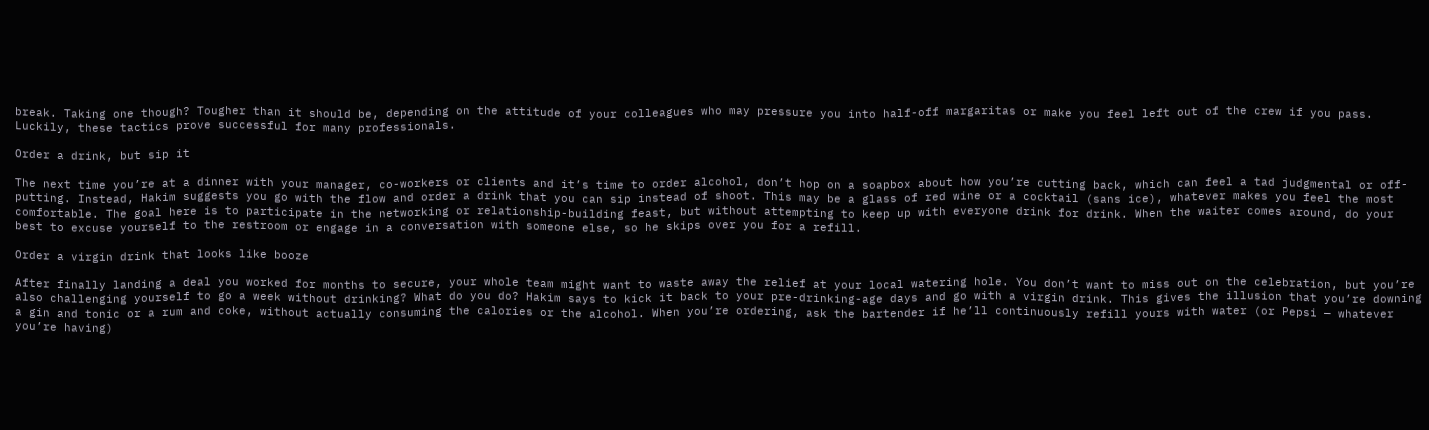break. Taking one though? Tougher than it should be, depending on the attitude of your colleagues who may pressure you into half-off margaritas or make you feel left out of the crew if you pass. Luckily, these tactics prove successful for many professionals.

Order a drink, but sip it

The next time you’re at a dinner with your manager, co-workers or clients and it’s time to order alcohol, don’t hop on a soapbox about how you’re cutting back, which can feel a tad judgmental or off-putting. Instead, Hakim suggests you go with the flow and order a drink that you can sip instead of shoot. This may be a glass of red wine or a cocktail (sans ice), whatever makes you feel the most comfortable. The goal here is to participate in the networking or relationship-building feast, but without attempting to keep up with everyone drink for drink. When the waiter comes around, do your best to excuse yourself to the restroom or engage in a conversation with someone else, so he skips over you for a refill.

Order a virgin drink that looks like booze

After finally landing a deal you worked for months to secure, your whole team might want to waste away the relief at your local watering hole. You don’t want to miss out on the celebration, but you’re also challenging yourself to go a week without drinking? What do you do? Hakim says to kick it back to your pre-drinking-age days and go with a virgin drink. This gives the illusion that you’re downing a gin and tonic or a rum and coke, without actually consuming the calories or the alcohol. When you’re ordering, ask the bartender if he’ll continuously refill yours with water (or Pepsi — whatever you’re having)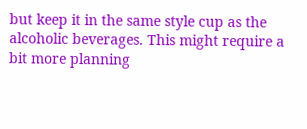but keep it in the same style cup as the alcoholic beverages. This might require a bit more planning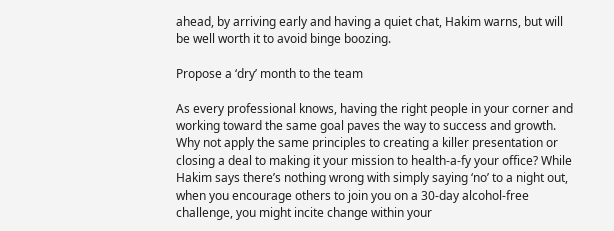ahead, by arriving early and having a quiet chat, Hakim warns, but will be well worth it to avoid binge boozing.

Propose a ‘dry’ month to the team

As every professional knows, having the right people in your corner and working toward the same goal paves the way to success and growth. Why not apply the same principles to creating a killer presentation or closing a deal to making it your mission to health-a-fy your office? While Hakim says there’s nothing wrong with simply saying ‘no’ to a night out, when you encourage others to join you on a 30-day alcohol-free challenge, you might incite change within your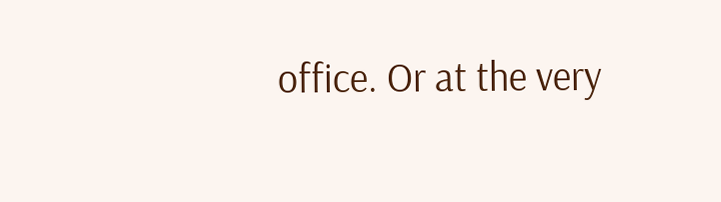office. Or at the very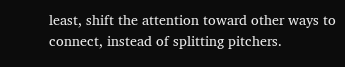least, shift the attention toward other ways to connect, instead of splitting pitchers.